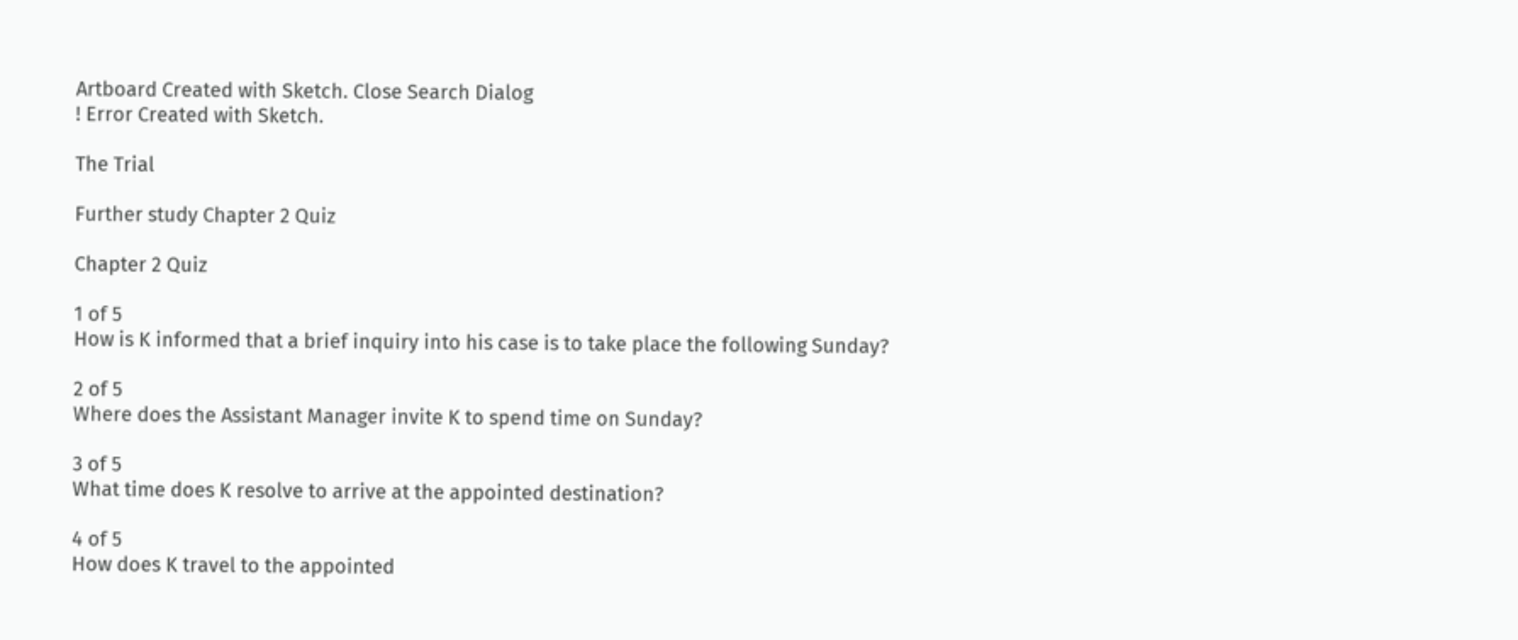Artboard Created with Sketch. Close Search Dialog
! Error Created with Sketch.

The Trial

Further study Chapter 2 Quiz

Chapter 2 Quiz

1 of 5
How is K informed that a brief inquiry into his case is to take place the following Sunday?

2 of 5
Where does the Assistant Manager invite K to spend time on Sunday?

3 of 5
What time does K resolve to arrive at the appointed destination?

4 of 5
How does K travel to the appointed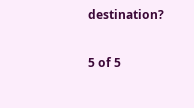destination?

5 of 5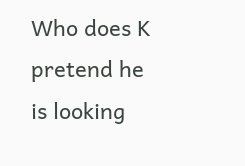Who does K pretend he is looking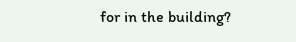for in the building?